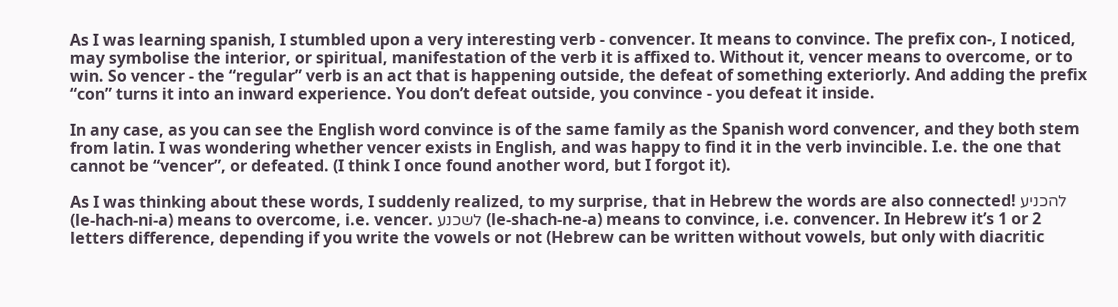As I was learning spanish, I stumbled upon a very interesting verb - convencer. It means to convince. The prefix con-, I noticed, may symbolise the interior, or spiritual, manifestation of the verb it is affixed to. Without it, vencer means to overcome, or to win. So vencer - the “regular” verb is an act that is happening outside, the defeat of something exteriorly. And adding the prefix “con” turns it into an inward experience. You don’t defeat outside, you convince - you defeat it inside.

In any case, as you can see the English word convince is of the same family as the Spanish word convencer, and they both stem from latin. I was wondering whether vencer exists in English, and was happy to find it in the verb invincible. I.e. the one that cannot be “vencer”, or defeated. (I think I once found another word, but I forgot it).

As I was thinking about these words, I suddenly realized, to my surprise, that in Hebrew the words are also connected! להכניע (le-hach-ni-a) means to overcome, i.e. vencer. לשכנע (le-shach-ne-a) means to convince, i.e. convencer. In Hebrew it’s 1 or 2 letters difference, depending if you write the vowels or not (Hebrew can be written without vowels, but only with diacritic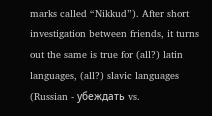marks called “Nikkud”). After short investigation between friends, it turns out the same is true for (all?) latin languages, (all?) slavic languages (Russian - убеждать vs.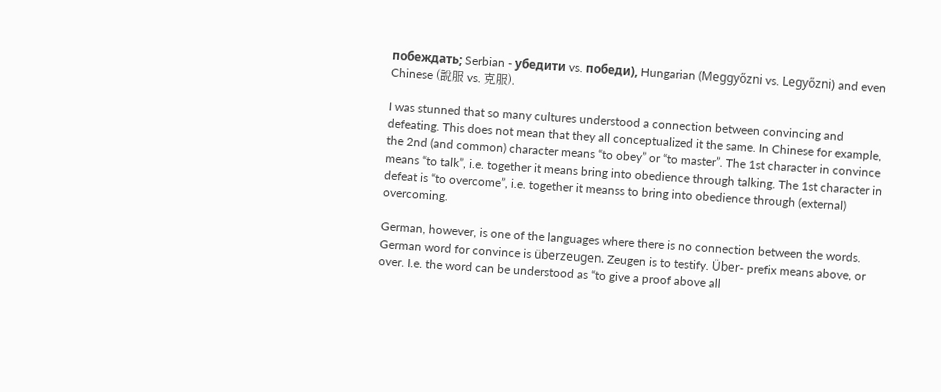побеждать; Serbian - убедити vs. победи), Hungarian (Meggyőzni vs. Legyőzni) and even Chinese (說服 vs. 克服).

I was stunned that so many cultures understood a connection between convincing and defeating. This does not mean that they all conceptualized it the same. In Chinese for example, the 2nd (and common) character means “to obey” or “to master”. The 1st character in convince means “to talk”, i.e. together it means bring into obedience through talking. The 1st character in defeat is “to overcome”, i.e. together it meanss to bring into obedience through (external) overcoming.

German, however, is one of the languages where there is no connection between the words. German word for convince is überzeugen. Zeugen is to testify. Über- prefix means above, or over. I.e. the word can be understood as “to give a proof above all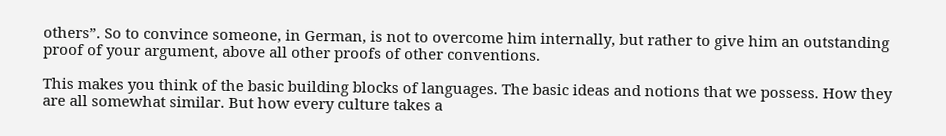others”. So to convince someone, in German, is not to overcome him internally, but rather to give him an outstanding proof of your argument, above all other proofs of other conventions.

This makes you think of the basic building blocks of languages. The basic ideas and notions that we possess. How they are all somewhat similar. But how every culture takes a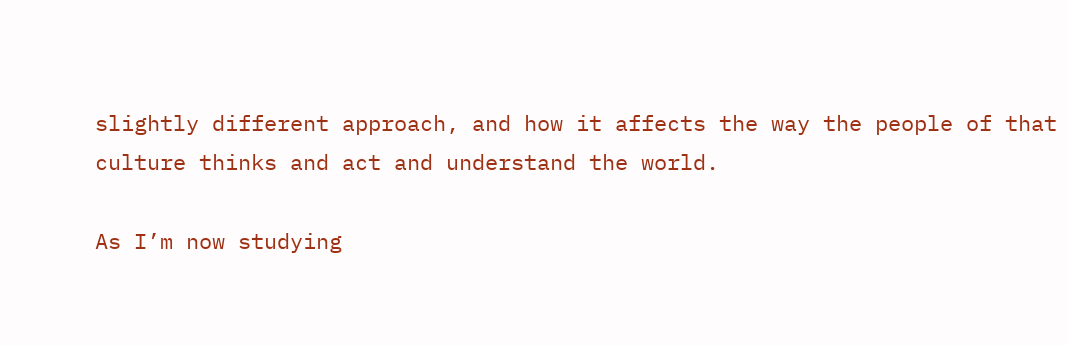slightly different approach, and how it affects the way the people of that culture thinks and act and understand the world.

As I’m now studying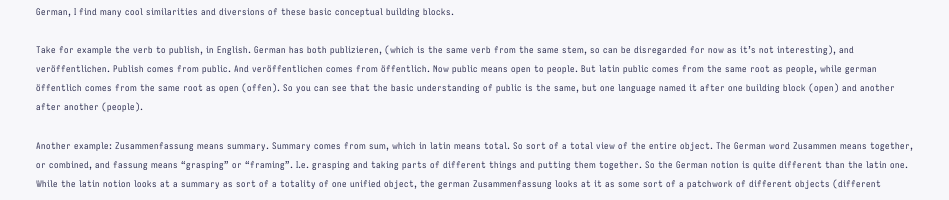German, I find many cool similarities and diversions of these basic conceptual building blocks.

Take for example the verb to publish, in English. German has both publizieren, (which is the same verb from the same stem, so can be disregarded for now as it’s not interesting), and veröffentlichen. Publish comes from public. And veröffentlichen comes from öffentlich. Now public means open to people. But latin public comes from the same root as people, while german öffentlich comes from the same root as open (offen). So you can see that the basic understanding of public is the same, but one language named it after one building block (open) and another after another (people).

Another example: Zusammenfassung means summary. Summary comes from sum, which in latin means total. So sort of a total view of the entire object. The German word Zusammen means together, or combined, and fassung means “grasping” or “framing”. I.e. grasping and taking parts of different things and putting them together. So the German notion is quite different than the latin one. While the latin notion looks at a summary as sort of a totality of one unified object, the german Zusammenfassung looks at it as some sort of a patchwork of different objects (different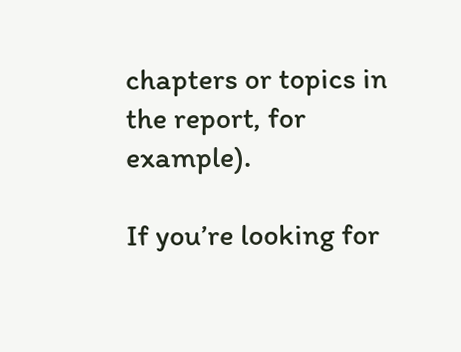chapters or topics in the report, for example).

If you’re looking for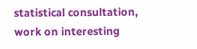statistical consultation, work on interesting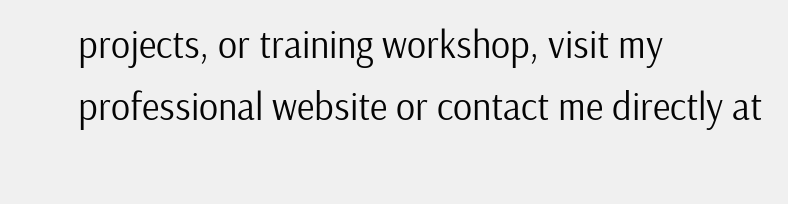projects, or training workshop, visit my professional website or contact me directly at